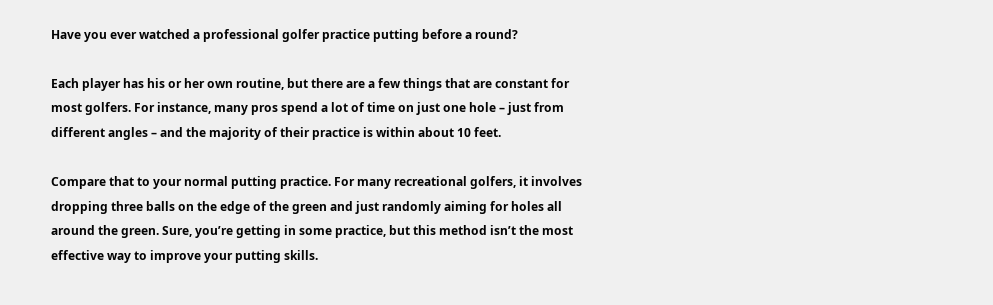Have you ever watched a professional golfer practice putting before a round?

Each player has his or her own routine, but there are a few things that are constant for most golfers. For instance, many pros spend a lot of time on just one hole – just from different angles – and the majority of their practice is within about 10 feet.

Compare that to your normal putting practice. For many recreational golfers, it involves dropping three balls on the edge of the green and just randomly aiming for holes all around the green. Sure, you’re getting in some practice, but this method isn’t the most effective way to improve your putting skills.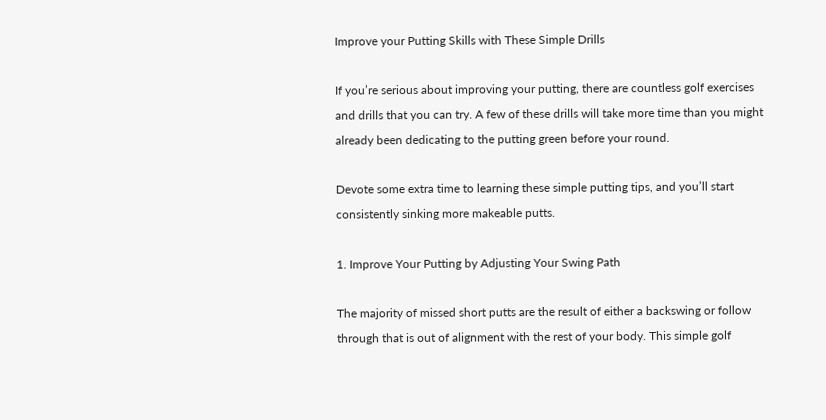Improve your Putting Skills with These Simple Drills

If you’re serious about improving your putting, there are countless golf exercises and drills that you can try. A few of these drills will take more time than you might already been dedicating to the putting green before your round.

Devote some extra time to learning these simple putting tips, and you’ll start consistently sinking more makeable putts.

1. Improve Your Putting by Adjusting Your Swing Path

The majority of missed short putts are the result of either a backswing or follow through that is out of alignment with the rest of your body. This simple golf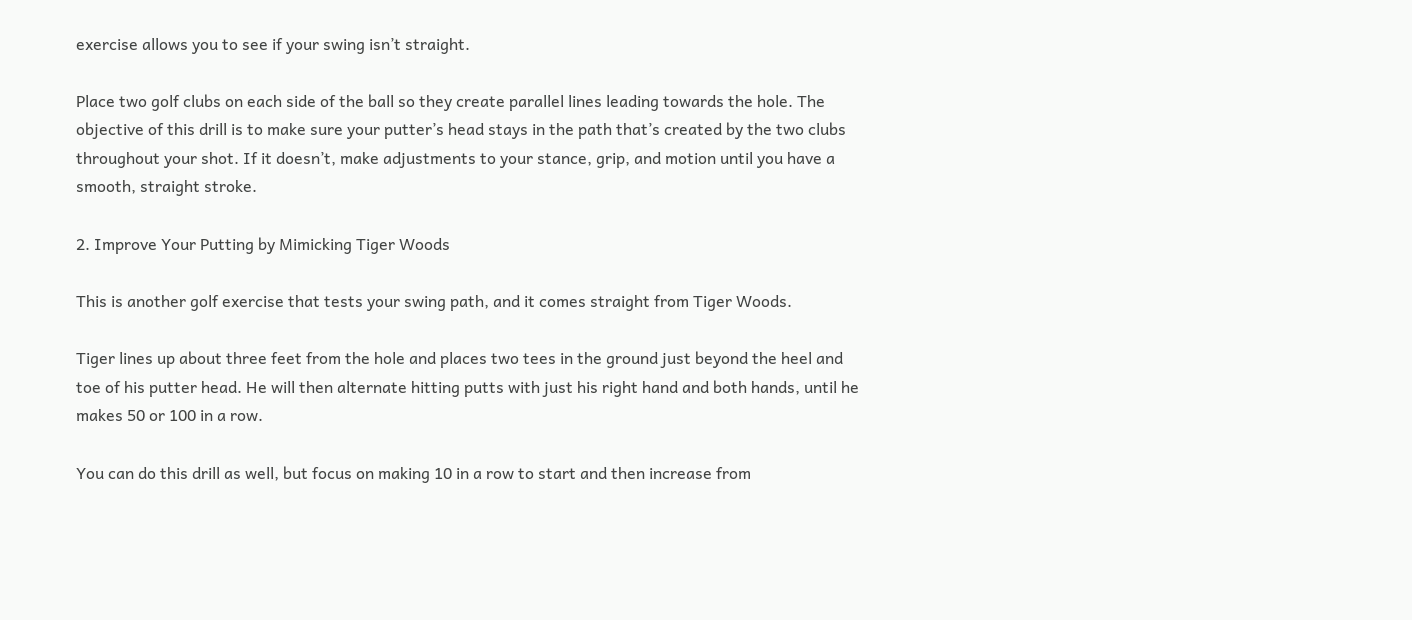exercise allows you to see if your swing isn’t straight.

Place two golf clubs on each side of the ball so they create parallel lines leading towards the hole. The objective of this drill is to make sure your putter’s head stays in the path that’s created by the two clubs throughout your shot. If it doesn’t, make adjustments to your stance, grip, and motion until you have a smooth, straight stroke.

2. Improve Your Putting by Mimicking Tiger Woods

This is another golf exercise that tests your swing path, and it comes straight from Tiger Woods.

Tiger lines up about three feet from the hole and places two tees in the ground just beyond the heel and toe of his putter head. He will then alternate hitting putts with just his right hand and both hands, until he makes 50 or 100 in a row.

You can do this drill as well, but focus on making 10 in a row to start and then increase from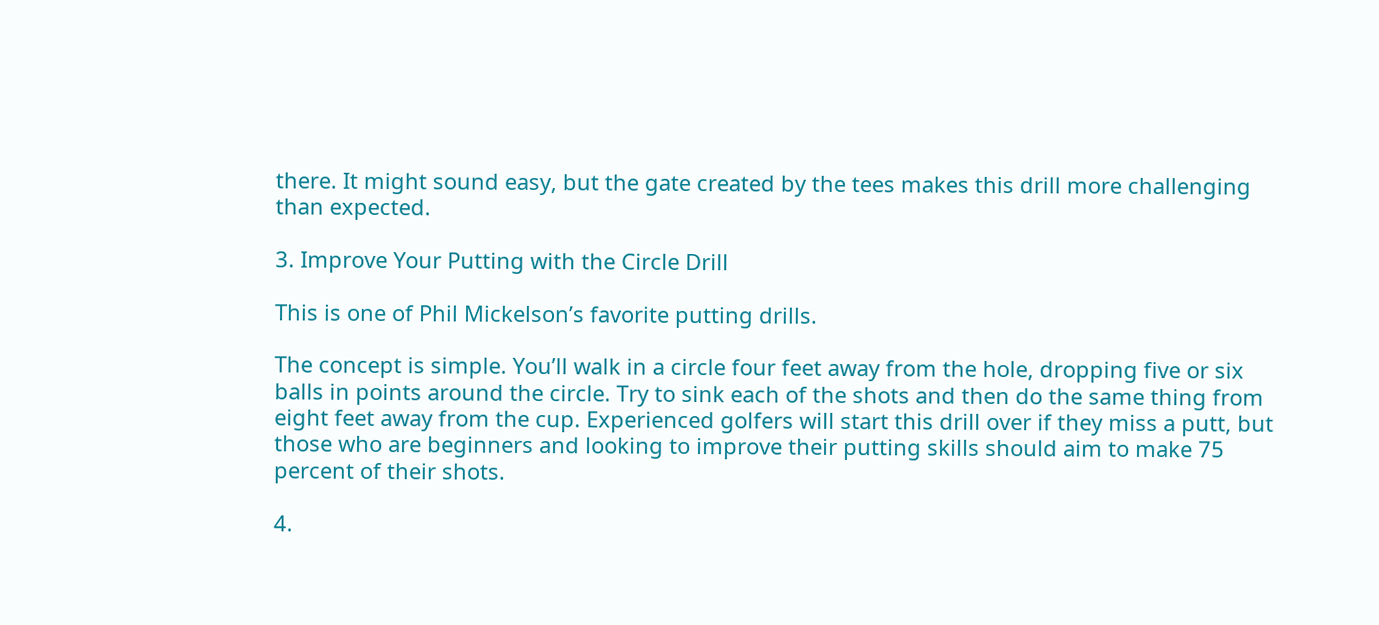there. It might sound easy, but the gate created by the tees makes this drill more challenging than expected.

3. Improve Your Putting with the Circle Drill

This is one of Phil Mickelson’s favorite putting drills.

The concept is simple. You’ll walk in a circle four feet away from the hole, dropping five or six balls in points around the circle. Try to sink each of the shots and then do the same thing from eight feet away from the cup. Experienced golfers will start this drill over if they miss a putt, but those who are beginners and looking to improve their putting skills should aim to make 75 percent of their shots.

4.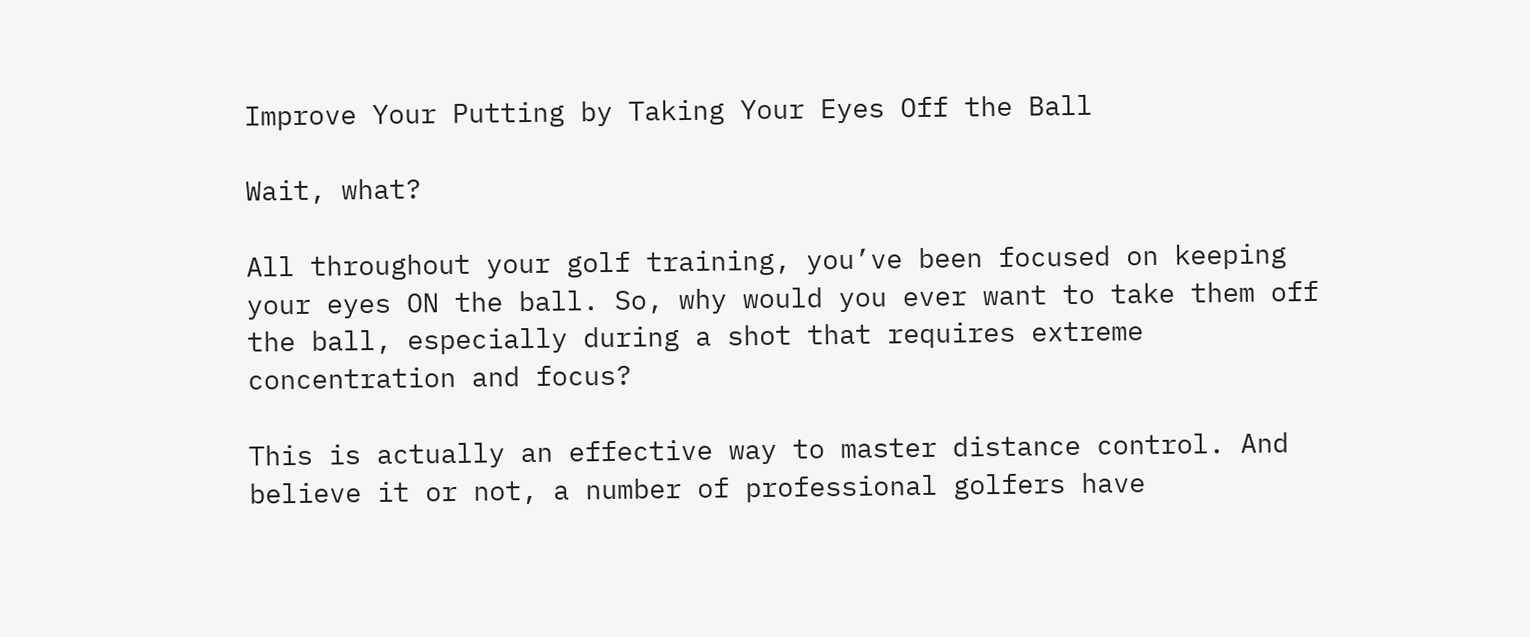Improve Your Putting by Taking Your Eyes Off the Ball

Wait, what?

All throughout your golf training, you’ve been focused on keeping your eyes ON the ball. So, why would you ever want to take them off the ball, especially during a shot that requires extreme concentration and focus?

This is actually an effective way to master distance control. And believe it or not, a number of professional golfers have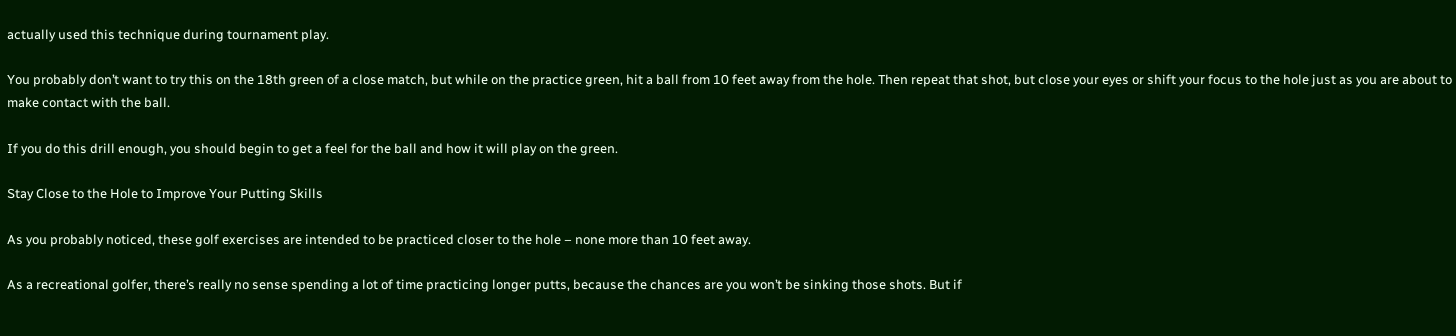actually used this technique during tournament play.

You probably don’t want to try this on the 18th green of a close match, but while on the practice green, hit a ball from 10 feet away from the hole. Then repeat that shot, but close your eyes or shift your focus to the hole just as you are about to make contact with the ball.

If you do this drill enough, you should begin to get a feel for the ball and how it will play on the green.

Stay Close to the Hole to Improve Your Putting Skills

As you probably noticed, these golf exercises are intended to be practiced closer to the hole – none more than 10 feet away.

As a recreational golfer, there’s really no sense spending a lot of time practicing longer putts, because the chances are you won’t be sinking those shots. But if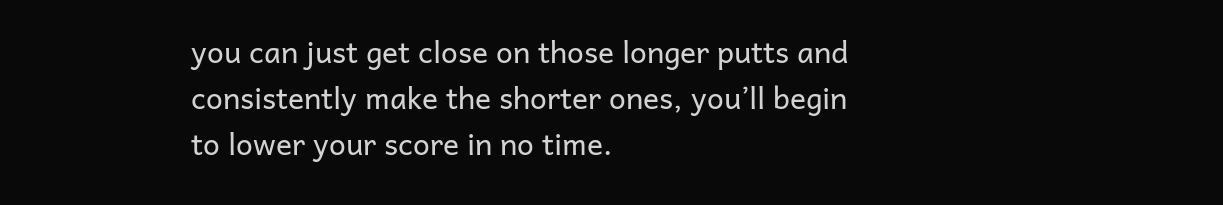you can just get close on those longer putts and consistently make the shorter ones, you’ll begin to lower your score in no time.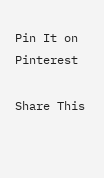Pin It on Pinterest

Share This